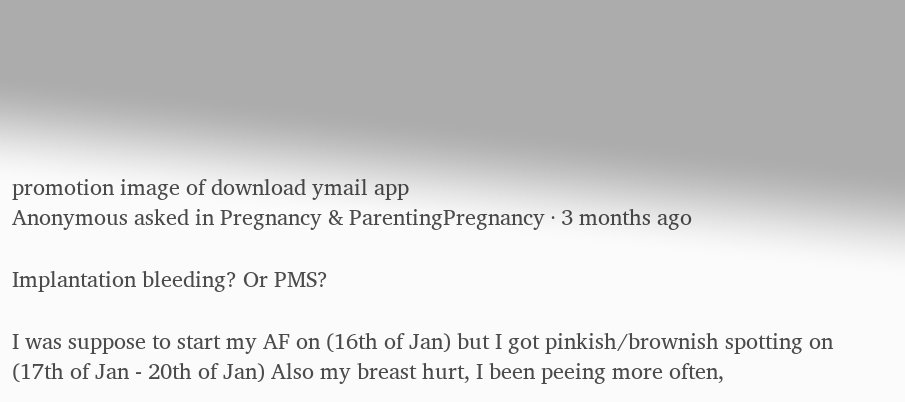promotion image of download ymail app
Anonymous asked in Pregnancy & ParentingPregnancy · 3 months ago

Implantation bleeding? Or PMS?

I was suppose to start my AF on (16th of Jan) but I got pinkish/brownish spotting on (17th of Jan - 20th of Jan) Also my breast hurt, I been peeing more often,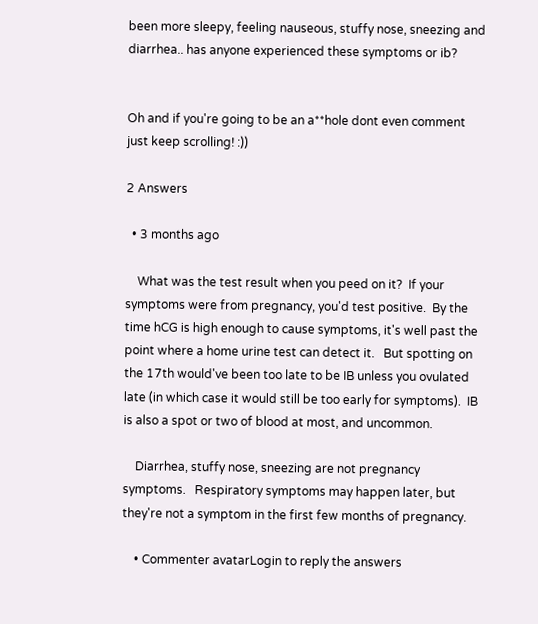been more sleepy, feeling nauseous, stuffy nose, sneezing and diarrhea.. has anyone experienced these symptoms or ib?


Oh and if you're going to be an a**hole dont even comment just keep scrolling! :))

2 Answers

  • 3 months ago

    What was the test result when you peed on it?  If your symptoms were from pregnancy, you'd test positive.  By the time hCG is high enough to cause symptoms, it's well past the point where a home urine test can detect it.   But spotting on the 17th would've been too late to be IB unless you ovulated late (in which case it would still be too early for symptoms).  IB is also a spot or two of blood at most, and uncommon.

    Diarrhea, stuffy nose, sneezing are not pregnancy symptoms.   Respiratory symptoms may happen later, but they're not a symptom in the first few months of pregnancy.

    • Commenter avatarLogin to reply the answers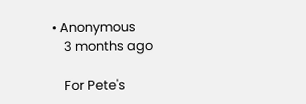• Anonymous
    3 months ago

    For Pete's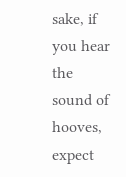sake, if you hear the sound of hooves, expect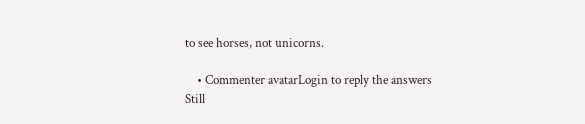to see horses, not unicorns.

    • Commenter avatarLogin to reply the answers
Still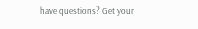have questions? Get your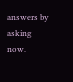answers by asking now.